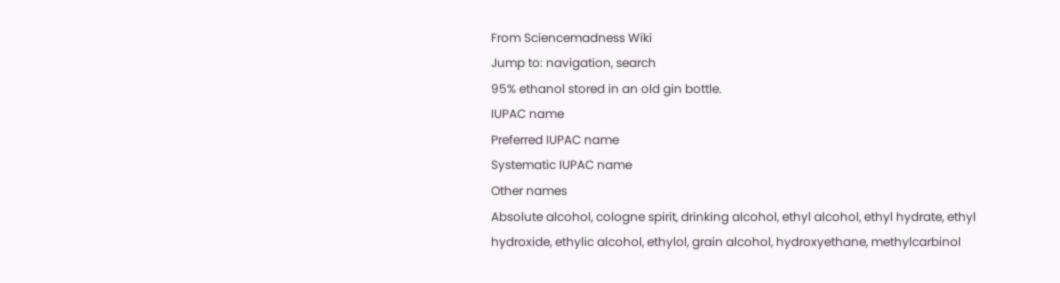From Sciencemadness Wiki
Jump to: navigation, search
95% ethanol stored in an old gin bottle.
IUPAC name
Preferred IUPAC name
Systematic IUPAC name
Other names
Absolute alcohol, cologne spirit, drinking alcohol, ethyl alcohol, ethyl hydrate, ethyl hydroxide, ethylic alcohol, ethylol, grain alcohol, hydroxyethane, methylcarbinol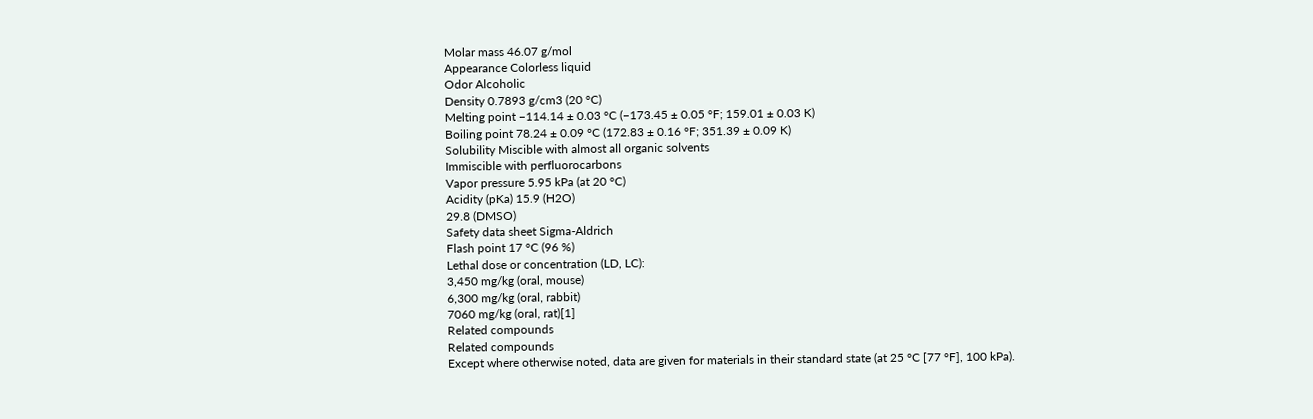Molar mass 46.07 g/mol
Appearance Colorless liquid
Odor Alcoholic
Density 0.7893 g/cm3 (20 °C)
Melting point −114.14 ± 0.03 °C (−173.45 ± 0.05 °F; 159.01 ± 0.03 K)
Boiling point 78.24 ± 0.09 °C (172.83 ± 0.16 °F; 351.39 ± 0.09 K)
Solubility Miscible with almost all organic solvents
Immiscible with perfluorocarbons
Vapor pressure 5.95 kPa (at 20 °C)
Acidity (pKa) 15.9 (H2O)
29.8 (DMSO)
Safety data sheet Sigma-Aldrich
Flash point 17 °C (96 %)
Lethal dose or concentration (LD, LC):
3,450 mg/kg (oral, mouse)
6,300 mg/kg (oral, rabbit)
7060 mg/kg (oral, rat)[1]
Related compounds
Related compounds
Except where otherwise noted, data are given for materials in their standard state (at 25 °C [77 °F], 100 kPa).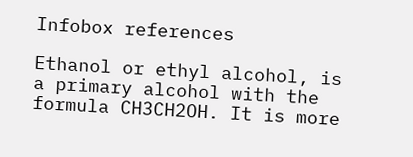Infobox references

Ethanol or ethyl alcohol, is a primary alcohol with the formula CH3CH2OH. It is more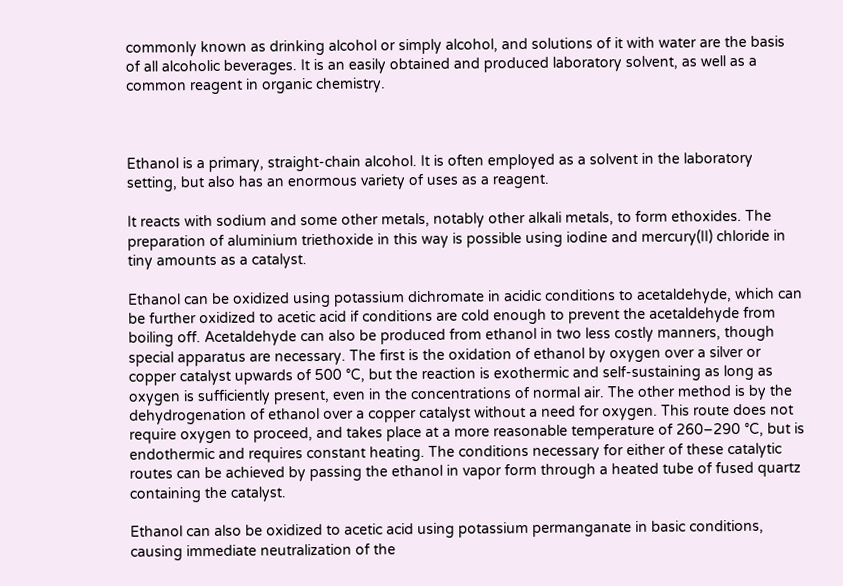commonly known as drinking alcohol or simply alcohol, and solutions of it with water are the basis of all alcoholic beverages. It is an easily obtained and produced laboratory solvent, as well as a common reagent in organic chemistry.



Ethanol is a primary, straight-chain alcohol. It is often employed as a solvent in the laboratory setting, but also has an enormous variety of uses as a reagent.

It reacts with sodium and some other metals, notably other alkali metals, to form ethoxides. The preparation of aluminium triethoxide in this way is possible using iodine and mercury(II) chloride in tiny amounts as a catalyst.

Ethanol can be oxidized using potassium dichromate in acidic conditions to acetaldehyde, which can be further oxidized to acetic acid if conditions are cold enough to prevent the acetaldehyde from boiling off. Acetaldehyde can also be produced from ethanol in two less costly manners, though special apparatus are necessary. The first is the oxidation of ethanol by oxygen over a silver or copper catalyst upwards of 500 °C, but the reaction is exothermic and self-sustaining as long as oxygen is sufficiently present, even in the concentrations of normal air. The other method is by the dehydrogenation of ethanol over a copper catalyst without a need for oxygen. This route does not require oxygen to proceed, and takes place at a more reasonable temperature of 260–290 °C, but is endothermic and requires constant heating. The conditions necessary for either of these catalytic routes can be achieved by passing the ethanol in vapor form through a heated tube of fused quartz containing the catalyst.

Ethanol can also be oxidized to acetic acid using potassium permanganate in basic conditions, causing immediate neutralization of the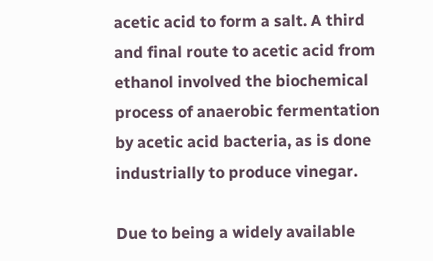acetic acid to form a salt. A third and final route to acetic acid from ethanol involved the biochemical process of anaerobic fermentation by acetic acid bacteria, as is done industrially to produce vinegar.

Due to being a widely available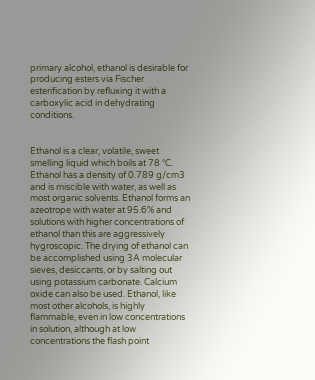primary alcohol, ethanol is desirable for producing esters via Fischer esterification by refluxing it with a carboxylic acid in dehydrating conditions.


Ethanol is a clear, volatile, sweet smelling liquid which boils at 78 °C. Ethanol has a density of 0.789 g/cm3 and is miscible with water, as well as most organic solvents. Ethanol forms an azeotrope with water at 95.6% and solutions with higher concentrations of ethanol than this are aggressively hygroscopic. The drying of ethanol can be accomplished using 3A molecular sieves, desiccants, or by salting out using potassium carbonate. Calcium oxide can also be used. Ethanol, like most other alcohols, is highly flammable, even in low concentrations in solution, although at low concentrations the flash point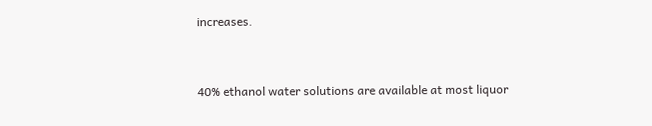increases.


40% ethanol water solutions are available at most liquor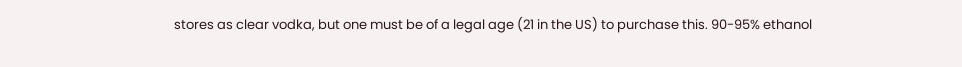stores as clear vodka, but one must be of a legal age (21 in the US) to purchase this. 90-95% ethanol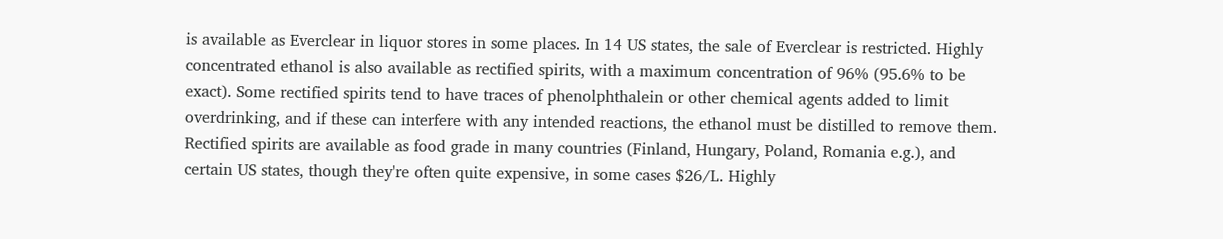is available as Everclear in liquor stores in some places. In 14 US states, the sale of Everclear is restricted. Highly concentrated ethanol is also available as rectified spirits, with a maximum concentration of 96% (95.6% to be exact). Some rectified spirits tend to have traces of phenolphthalein or other chemical agents added to limit overdrinking, and if these can interfere with any intended reactions, the ethanol must be distilled to remove them. Rectified spirits are available as food grade in many countries (Finland, Hungary, Poland, Romania e.g.), and certain US states, though they're often quite expensive, in some cases $26/L. Highly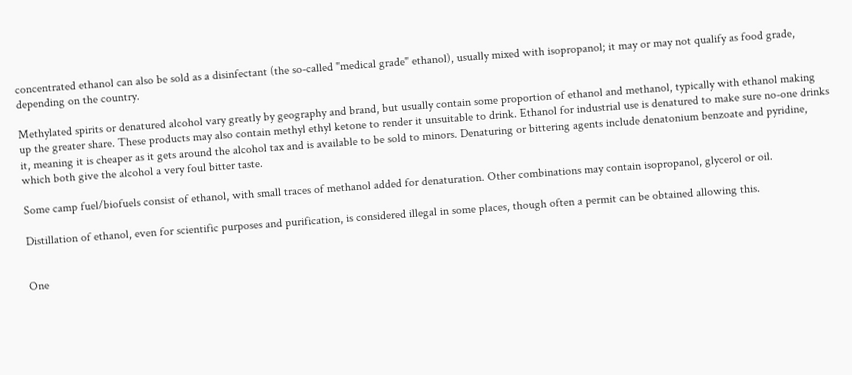concentrated ethanol can also be sold as a disinfectant (the so-called "medical grade" ethanol), usually mixed with isopropanol; it may or may not qualify as food grade, depending on the country.

Methylated spirits or denatured alcohol vary greatly by geography and brand, but usually contain some proportion of ethanol and methanol, typically with ethanol making up the greater share. These products may also contain methyl ethyl ketone to render it unsuitable to drink. Ethanol for industrial use is denatured to make sure no-one drinks it, meaning it is cheaper as it gets around the alcohol tax and is available to be sold to minors. Denaturing or bittering agents include denatonium benzoate and pyridine, which both give the alcohol a very foul bitter taste.

Some camp fuel/biofuels consist of ethanol, with small traces of methanol added for denaturation. Other combinations may contain isopropanol, glycerol or oil.

Distillation of ethanol, even for scientific purposes and purification, is considered illegal in some places, though often a permit can be obtained allowing this.


One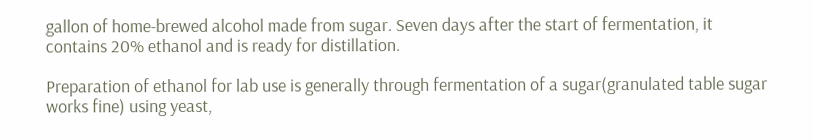gallon of home-brewed alcohol made from sugar. Seven days after the start of fermentation, it contains 20% ethanol and is ready for distillation.

Preparation of ethanol for lab use is generally through fermentation of a sugar(granulated table sugar works fine) using yeast,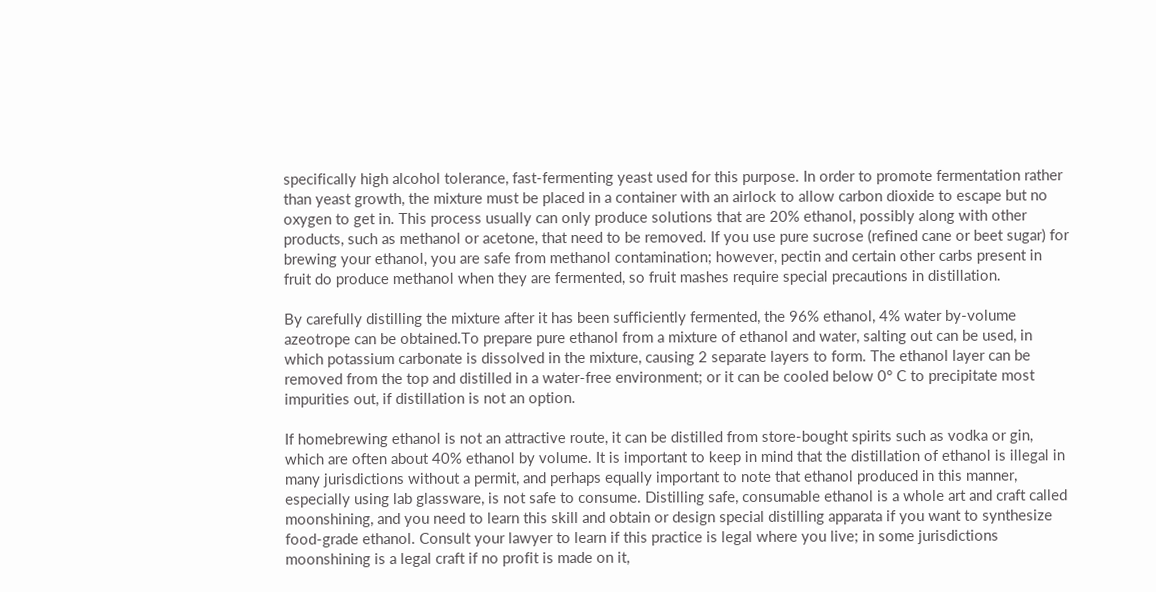specifically high alcohol tolerance, fast-fermenting yeast used for this purpose. In order to promote fermentation rather than yeast growth, the mixture must be placed in a container with an airlock to allow carbon dioxide to escape but no oxygen to get in. This process usually can only produce solutions that are 20% ethanol, possibly along with other products, such as methanol or acetone, that need to be removed. If you use pure sucrose (refined cane or beet sugar) for brewing your ethanol, you are safe from methanol contamination; however, pectin and certain other carbs present in fruit do produce methanol when they are fermented, so fruit mashes require special precautions in distillation.

By carefully distilling the mixture after it has been sufficiently fermented, the 96% ethanol, 4% water by-volume azeotrope can be obtained.To prepare pure ethanol from a mixture of ethanol and water, salting out can be used, in which potassium carbonate is dissolved in the mixture, causing 2 separate layers to form. The ethanol layer can be removed from the top and distilled in a water-free environment; or it can be cooled below 0° C to precipitate most impurities out, if distillation is not an option.

If homebrewing ethanol is not an attractive route, it can be distilled from store-bought spirits such as vodka or gin, which are often about 40% ethanol by volume. It is important to keep in mind that the distillation of ethanol is illegal in many jurisdictions without a permit, and perhaps equally important to note that ethanol produced in this manner, especially using lab glassware, is not safe to consume. Distilling safe, consumable ethanol is a whole art and craft called moonshining, and you need to learn this skill and obtain or design special distilling apparata if you want to synthesize food-grade ethanol. Consult your lawyer to learn if this practice is legal where you live; in some jurisdictions moonshining is a legal craft if no profit is made on it,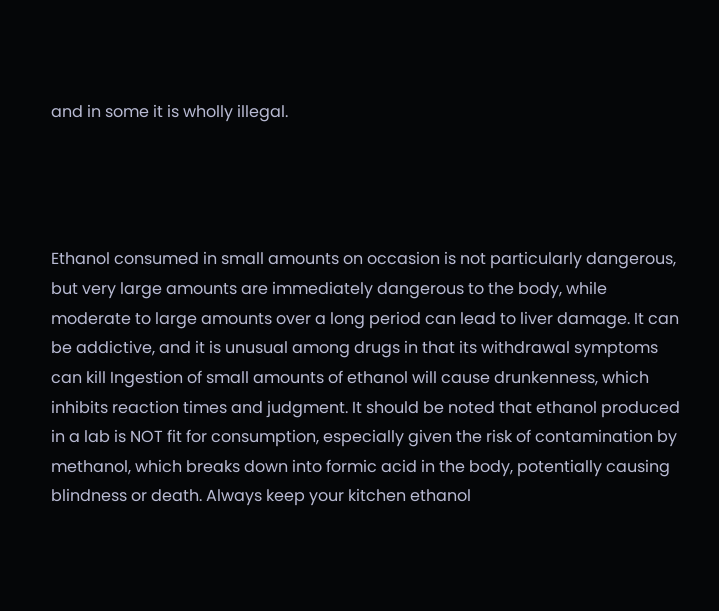and in some it is wholly illegal.




Ethanol consumed in small amounts on occasion is not particularly dangerous, but very large amounts are immediately dangerous to the body, while moderate to large amounts over a long period can lead to liver damage. It can be addictive, and it is unusual among drugs in that its withdrawal symptoms can kill Ingestion of small amounts of ethanol will cause drunkenness, which inhibits reaction times and judgment. It should be noted that ethanol produced in a lab is NOT fit for consumption, especially given the risk of contamination by methanol, which breaks down into formic acid in the body, potentially causing blindness or death. Always keep your kitchen ethanol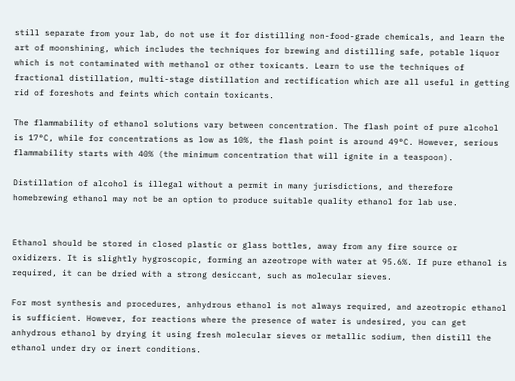still separate from your lab, do not use it for distilling non-food-grade chemicals, and learn the art of moonshining, which includes the techniques for brewing and distilling safe, potable liquor which is not contaminated with methanol or other toxicants. Learn to use the techniques of fractional distillation, multi-stage distillation and rectification which are all useful in getting rid of foreshots and feints which contain toxicants.

The flammability of ethanol solutions vary between concentration. The flash point of pure alcohol is 17°C, while for concentrations as low as 10%, the flash point is around 49°C. However, serious flammability starts with 40% (the minimum concentration that will ignite in a teaspoon).

Distillation of alcohol is illegal without a permit in many jurisdictions, and therefore homebrewing ethanol may not be an option to produce suitable quality ethanol for lab use.


Ethanol should be stored in closed plastic or glass bottles, away from any fire source or oxidizers. It is slightly hygroscopic, forming an azeotrope with water at 95.6%. If pure ethanol is required, it can be dried with a strong desiccant, such as molecular sieves.

For most synthesis and procedures, anhydrous ethanol is not always required, and azeotropic ethanol is sufficient. However, for reactions where the presence of water is undesired, you can get anhydrous ethanol by drying it using fresh molecular sieves or metallic sodium, then distill the ethanol under dry or inert conditions.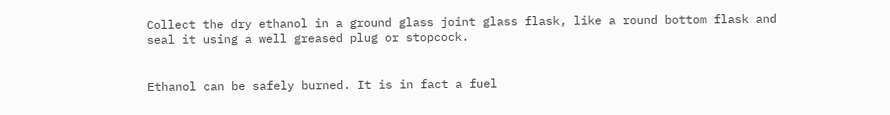Collect the dry ethanol in a ground glass joint glass flask, like a round bottom flask and seal it using a well greased plug or stopcock.


Ethanol can be safely burned. It is in fact a fuel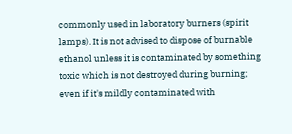commonly used in laboratory burners (spirit lamps). It is not advised to dispose of burnable ethanol unless it is contaminated by something toxic which is not destroyed during burning; even if it's mildly contaminated with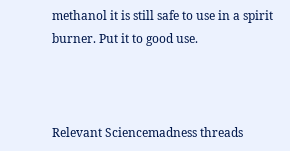methanol it is still safe to use in a spirit burner. Put it to good use.



Relevant Sciencemadness threads